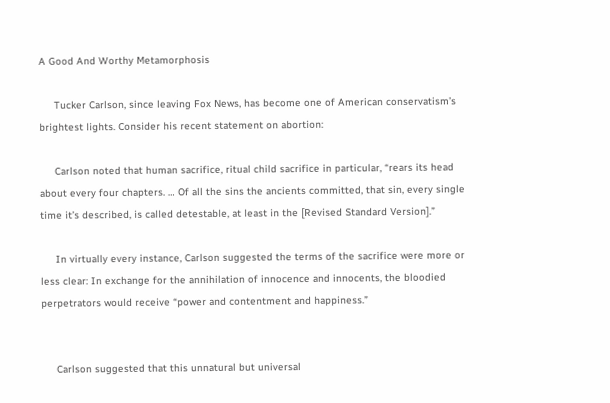A Good And Worthy Metamorphosis

     Tucker Carlson, since leaving Fox News, has become one of American conservatism’s brightest lights. Consider his recent statement on abortion:

     Carlson noted that human sacrifice, ritual child sacrifice in particular, “rears its head about every four chapters. … Of all the sins the ancients committed, that sin, every single time it’s described, is called detestable, at least in the [Revised Standard Version].”

     In virtually every instance, Carlson suggested the terms of the sacrifice were more or less clear: In exchange for the annihilation of innocence and innocents, the bloodied perpetrators would receive “power and contentment and happiness.”


     Carlson suggested that this unnatural but universal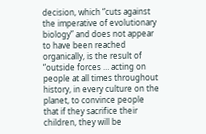decision, which “cuts against the imperative of evolutionary biology” and does not appear to have been reached organically, is the result of “outside forces … acting on people at all times throughout history, in every culture on the planet, to convince people that if they sacrifice their children, they will be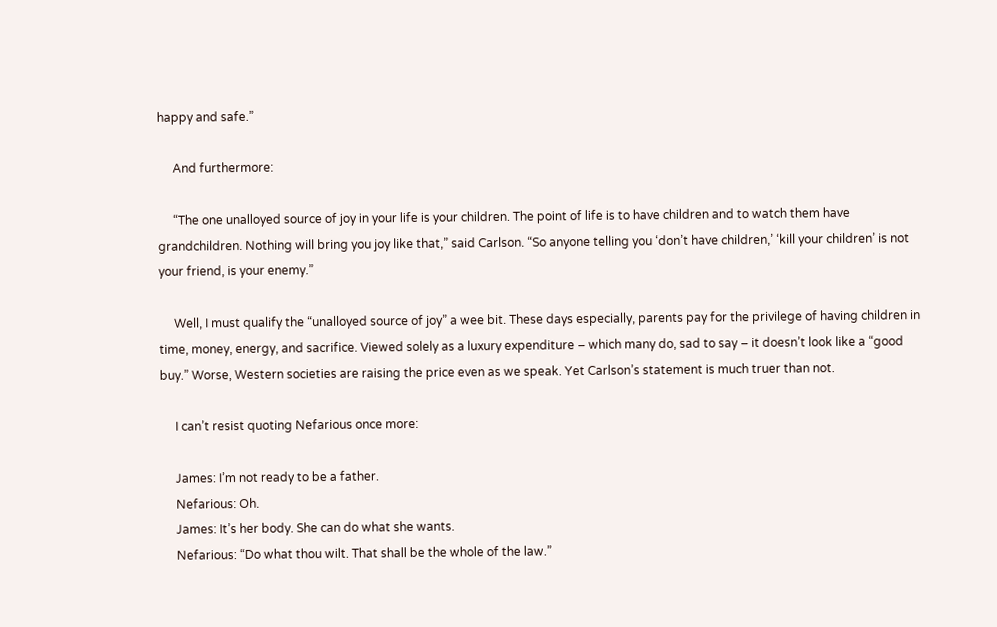happy and safe.”

     And furthermore:

     “The one unalloyed source of joy in your life is your children. The point of life is to have children and to watch them have grandchildren. Nothing will bring you joy like that,” said Carlson. “So anyone telling you ‘don’t have children,’ ‘kill your children’ is not your friend, is your enemy.”

     Well, I must qualify the “unalloyed source of joy” a wee bit. These days especially, parents pay for the privilege of having children in time, money, energy, and sacrifice. Viewed solely as a luxury expenditure – which many do, sad to say – it doesn’t look like a “good buy.” Worse, Western societies are raising the price even as we speak. Yet Carlson’s statement is much truer than not.

     I can’t resist quoting Nefarious once more:

     James: I’m not ready to be a father.
     Nefarious: Oh.
     James: It’s her body. She can do what she wants.
     Nefarious: “Do what thou wilt. That shall be the whole of the law.”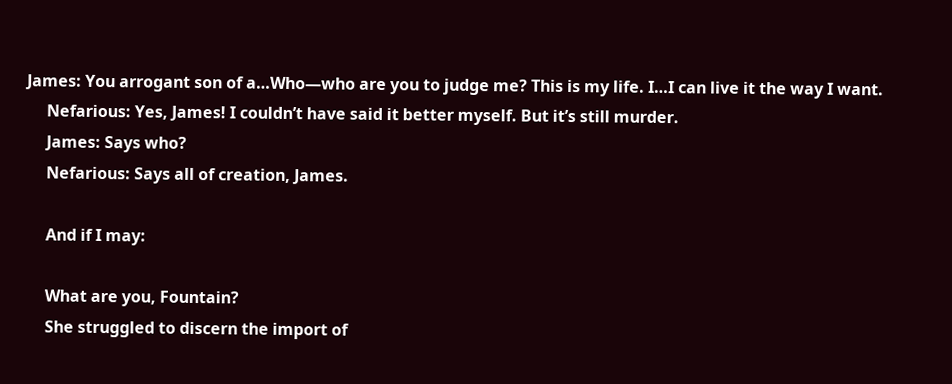James: You arrogant son of a…Who—who are you to judge me? This is my life. I…I can live it the way I want.
     Nefarious: Yes, James! I couldn’t have said it better myself. But it’s still murder.
     James: Says who?
     Nefarious: Says all of creation, James.

     And if I may:

     What are you, Fountain?
     She struggled to discern the import of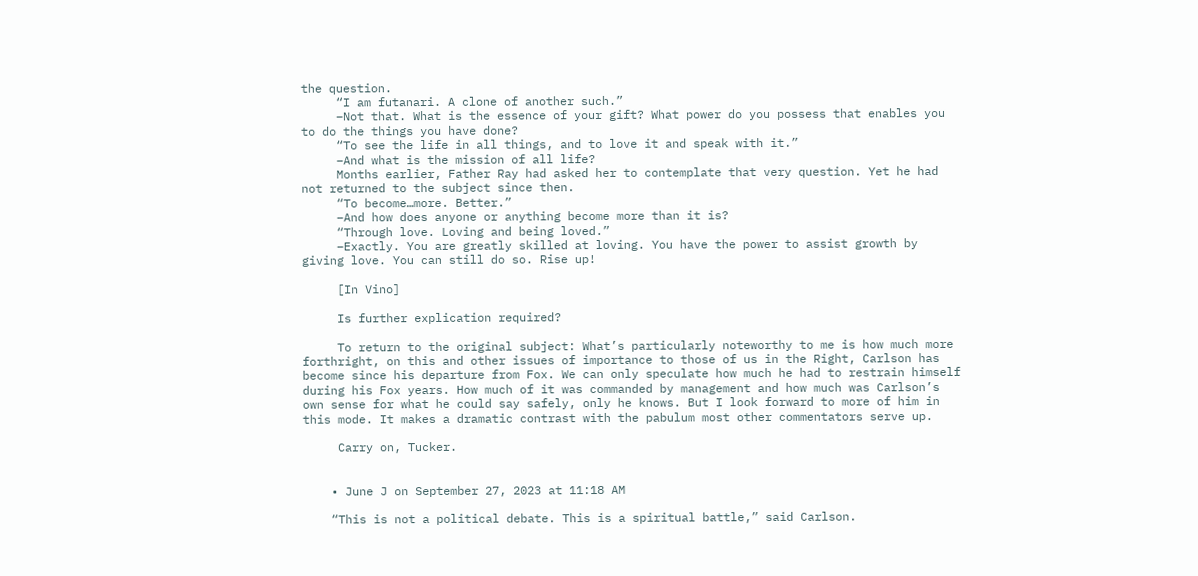the question.
     “I am futanari. A clone of another such.”
     –Not that. What is the essence of your gift? What power do you possess that enables you to do the things you have done?
     “To see the life in all things, and to love it and speak with it.”
     –And what is the mission of all life?
     Months earlier, Father Ray had asked her to contemplate that very question. Yet he had not returned to the subject since then.
     “To become…more. Better.”
     –And how does anyone or anything become more than it is?
     “Through love. Loving and being loved.”
     –Exactly. You are greatly skilled at loving. You have the power to assist growth by giving love. You can still do so. Rise up!

     [In Vino]

     Is further explication required?

     To return to the original subject: What’s particularly noteworthy to me is how much more forthright, on this and other issues of importance to those of us in the Right, Carlson has become since his departure from Fox. We can only speculate how much he had to restrain himself during his Fox years. How much of it was commanded by management and how much was Carlson’s own sense for what he could say safely, only he knows. But I look forward to more of him in this mode. It makes a dramatic contrast with the pabulum most other commentators serve up.

     Carry on, Tucker.


    • June J on September 27, 2023 at 11:18 AM

    “This is not a political debate. This is a spiritual battle,” said Carlson.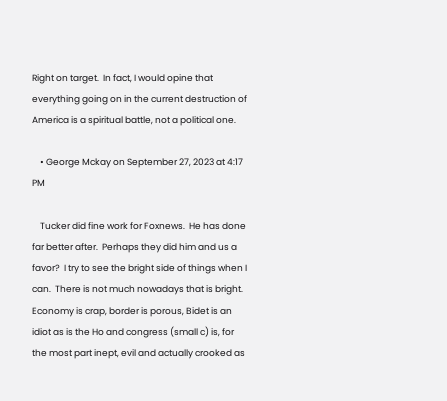Right on target.  In fact, I would opine that everything going on in the current destruction of America is a spiritual battle, not a political one.

    • George Mckay on September 27, 2023 at 4:17 PM

    Tucker did fine work for Foxnews.  He has done far better after.  Perhaps they did him and us a favor?  I try to see the bright side of things when I can.  There is not much nowadays that is bright.  Economy is crap, border is porous, Bidet is an idiot as is the Ho and congress (small c) is, for the most part inept, evil and actually crooked as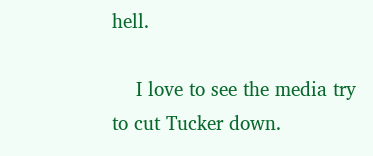hell.

    I love to see the media try to cut Tucker down.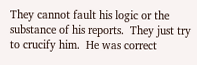They cannot fault his logic or the substance of his reports.  They just try to crucify him.  He was correct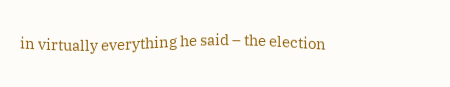in virtually everything he said – the election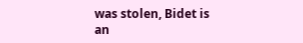was stolen, Bidet is an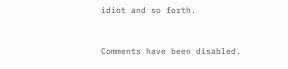idiot and so forth.


Comments have been disabled.